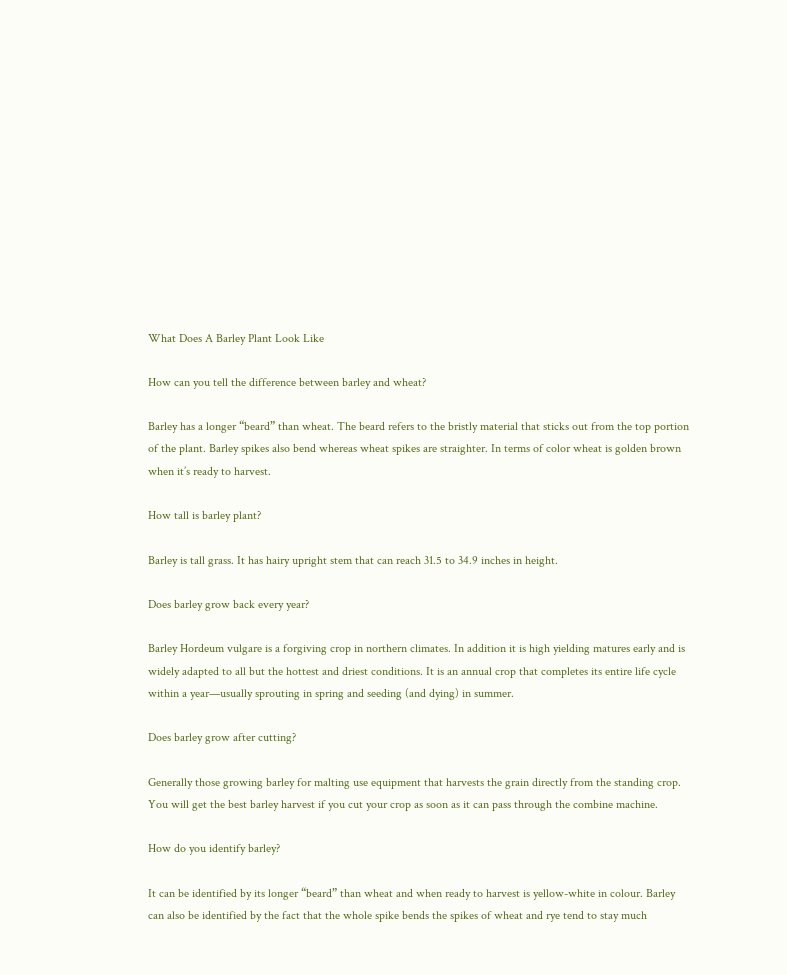What Does A Barley Plant Look Like

How can you tell the difference between barley and wheat?

Barley has a longer “beard” than wheat. The beard refers to the bristly material that sticks out from the top portion of the plant. Barley spikes also bend whereas wheat spikes are straighter. In terms of color wheat is golden brown when it’s ready to harvest.

How tall is barley plant?

Barley is tall grass. It has hairy upright stem that can reach 31.5 to 34.9 inches in height.

Does barley grow back every year?

Barley Hordeum vulgare is a forgiving crop in northern climates. In addition it is high yielding matures early and is widely adapted to all but the hottest and driest conditions. It is an annual crop that completes its entire life cycle within a year—usually sprouting in spring and seeding (and dying) in summer.

Does barley grow after cutting?

Generally those growing barley for malting use equipment that harvests the grain directly from the standing crop. You will get the best barley harvest if you cut your crop as soon as it can pass through the combine machine.

How do you identify barley?

It can be identified by its longer “beard” than wheat and when ready to harvest is yellow-white in colour. Barley can also be identified by the fact that the whole spike bends the spikes of wheat and rye tend to stay much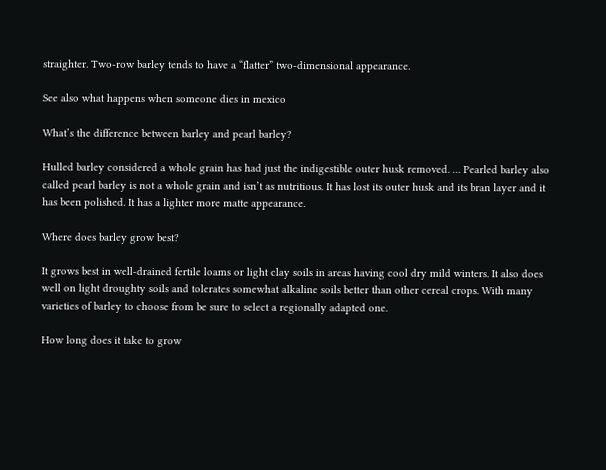straighter. Two-row barley tends to have a “flatter” two-dimensional appearance.

See also what happens when someone dies in mexico

What’s the difference between barley and pearl barley?

Hulled barley considered a whole grain has had just the indigestible outer husk removed. … Pearled barley also called pearl barley is not a whole grain and isn’t as nutritious. It has lost its outer husk and its bran layer and it has been polished. It has a lighter more matte appearance.

Where does barley grow best?

It grows best in well-drained fertile loams or light clay soils in areas having cool dry mild winters. It also does well on light droughty soils and tolerates somewhat alkaline soils better than other cereal crops. With many varieties of barley to choose from be sure to select a regionally adapted one.

How long does it take to grow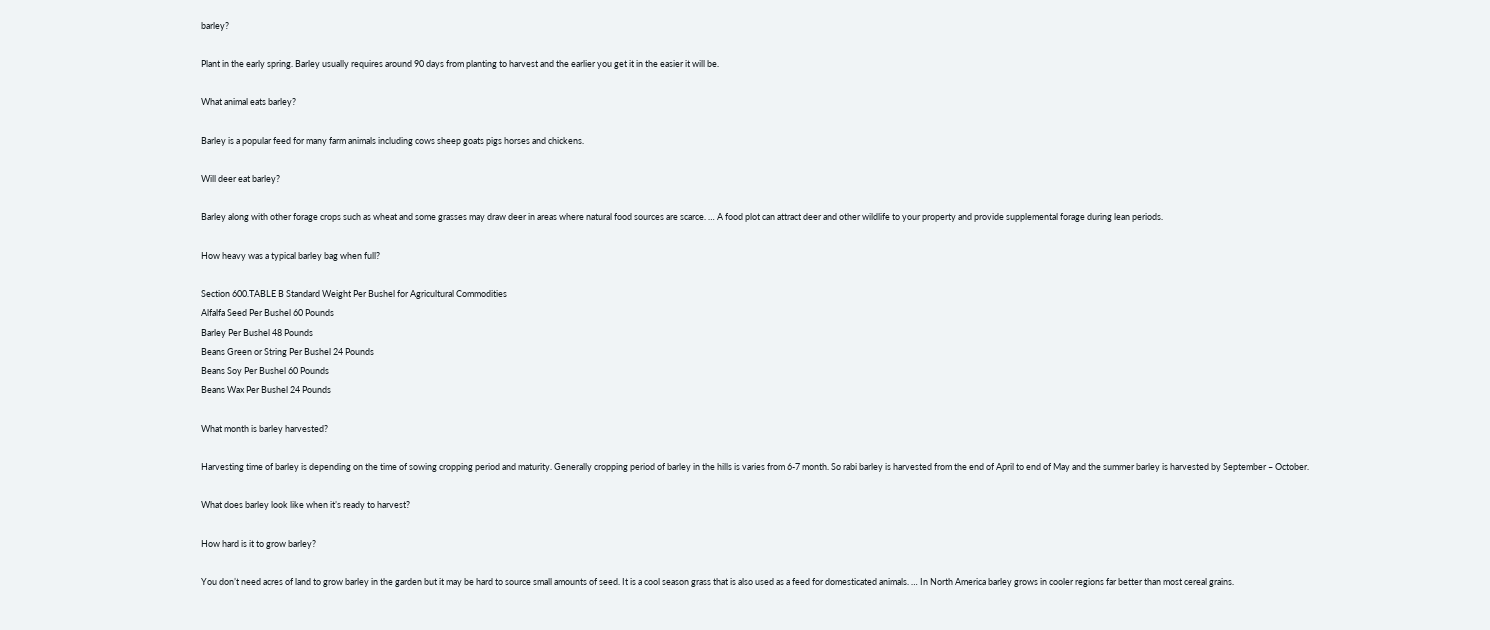barley?

Plant in the early spring. Barley usually requires around 90 days from planting to harvest and the earlier you get it in the easier it will be.

What animal eats barley?

Barley is a popular feed for many farm animals including cows sheep goats pigs horses and chickens.

Will deer eat barley?

Barley along with other forage crops such as wheat and some grasses may draw deer in areas where natural food sources are scarce. … A food plot can attract deer and other wildlife to your property and provide supplemental forage during lean periods.

How heavy was a typical barley bag when full?

Section 600.TABLE B Standard Weight Per Bushel for Agricultural Commodities
Alfalfa Seed Per Bushel 60 Pounds
Barley Per Bushel 48 Pounds
Beans Green or String Per Bushel 24 Pounds
Beans Soy Per Bushel 60 Pounds
Beans Wax Per Bushel 24 Pounds

What month is barley harvested?

Harvesting time of barley is depending on the time of sowing cropping period and maturity. Generally cropping period of barley in the hills is varies from 6-7 month. So rabi barley is harvested from the end of April to end of May and the summer barley is harvested by September – October.

What does barley look like when it’s ready to harvest?

How hard is it to grow barley?

You don’t need acres of land to grow barley in the garden but it may be hard to source small amounts of seed. It is a cool season grass that is also used as a feed for domesticated animals. … In North America barley grows in cooler regions far better than most cereal grains.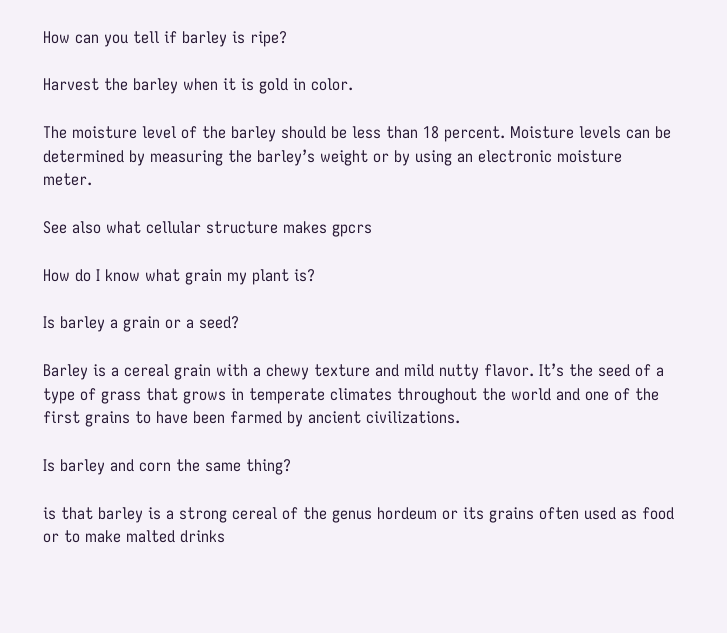How can you tell if barley is ripe?

Harvest the barley when it is gold in color.

The moisture level of the barley should be less than 18 percent. Moisture levels can be determined by measuring the barley’s weight or by using an electronic moisture meter.

See also what cellular structure makes gpcrs

How do I know what grain my plant is?

Is barley a grain or a seed?

Barley is a cereal grain with a chewy texture and mild nutty flavor. It’s the seed of a type of grass that grows in temperate climates throughout the world and one of the first grains to have been farmed by ancient civilizations.

Is barley and corn the same thing?

is that barley is a strong cereal of the genus hordeum or its grains often used as food or to make malted drinks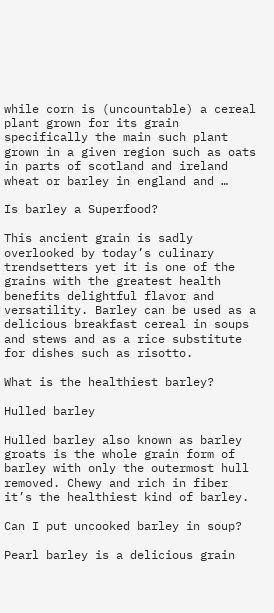while corn is (uncountable) a cereal plant grown for its grain specifically the main such plant grown in a given region such as oats in parts of scotland and ireland wheat or barley in england and …

Is barley a Superfood?

This ancient grain is sadly overlooked by today’s culinary trendsetters yet it is one of the grains with the greatest health benefits delightful flavor and versatility. Barley can be used as a delicious breakfast cereal in soups and stews and as a rice substitute for dishes such as risotto.

What is the healthiest barley?

Hulled barley

Hulled barley also known as barley groats is the whole grain form of barley with only the outermost hull removed. Chewy and rich in fiber it’s the healthiest kind of barley.

Can I put uncooked barley in soup?

Pearl barley is a delicious grain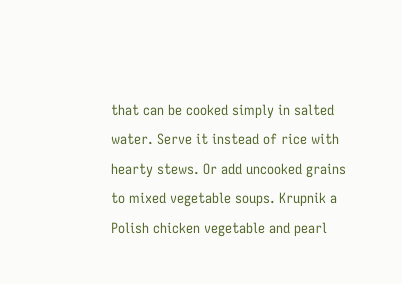that can be cooked simply in salted water. Serve it instead of rice with hearty stews. Or add uncooked grains to mixed vegetable soups. Krupnik a Polish chicken vegetable and pearl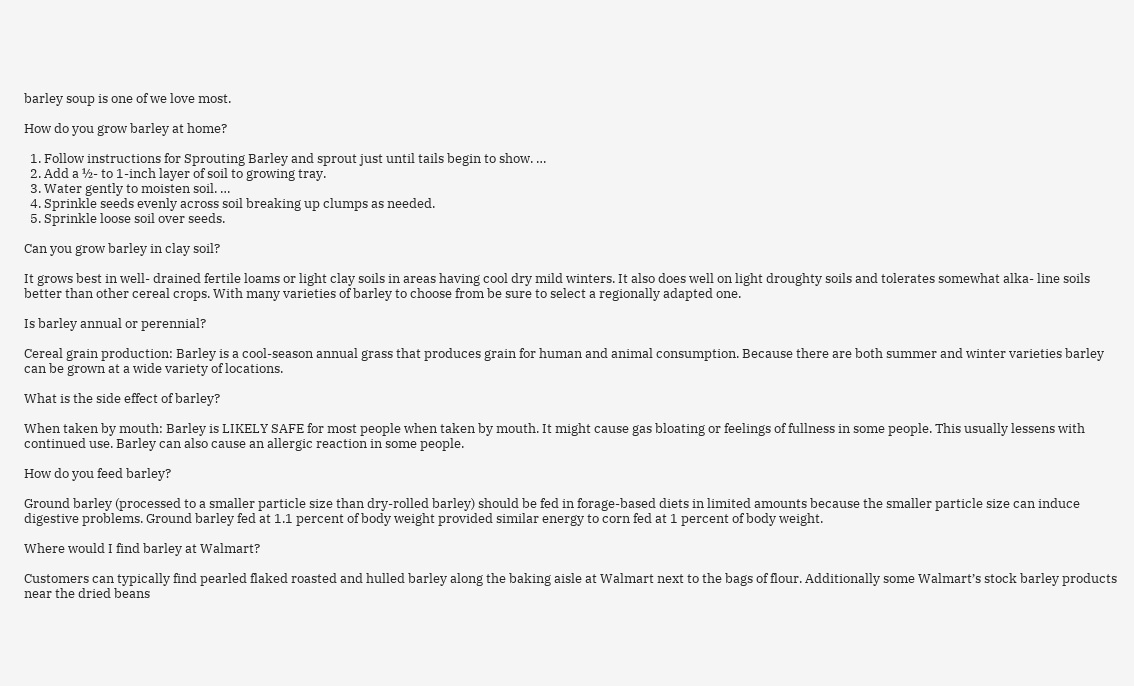barley soup is one of we love most.

How do you grow barley at home?

  1. Follow instructions for Sprouting Barley and sprout just until tails begin to show. …
  2. Add a ½- to 1-inch layer of soil to growing tray.
  3. Water gently to moisten soil. …
  4. Sprinkle seeds evenly across soil breaking up clumps as needed.
  5. Sprinkle loose soil over seeds.

Can you grow barley in clay soil?

It grows best in well- drained fertile loams or light clay soils in areas having cool dry mild winters. It also does well on light droughty soils and tolerates somewhat alka- line soils better than other cereal crops. With many varieties of barley to choose from be sure to select a regionally adapted one.

Is barley annual or perennial?

Cereal grain production: Barley is a cool-season annual grass that produces grain for human and animal consumption. Because there are both summer and winter varieties barley can be grown at a wide variety of locations.

What is the side effect of barley?

When taken by mouth: Barley is LIKELY SAFE for most people when taken by mouth. It might cause gas bloating or feelings of fullness in some people. This usually lessens with continued use. Barley can also cause an allergic reaction in some people.

How do you feed barley?

Ground barley (processed to a smaller particle size than dry-rolled barley) should be fed in forage-based diets in limited amounts because the smaller particle size can induce digestive problems. Ground barley fed at 1.1 percent of body weight provided similar energy to corn fed at 1 percent of body weight.

Where would I find barley at Walmart?

Customers can typically find pearled flaked roasted and hulled barley along the baking aisle at Walmart next to the bags of flour. Additionally some Walmart’s stock barley products near the dried beans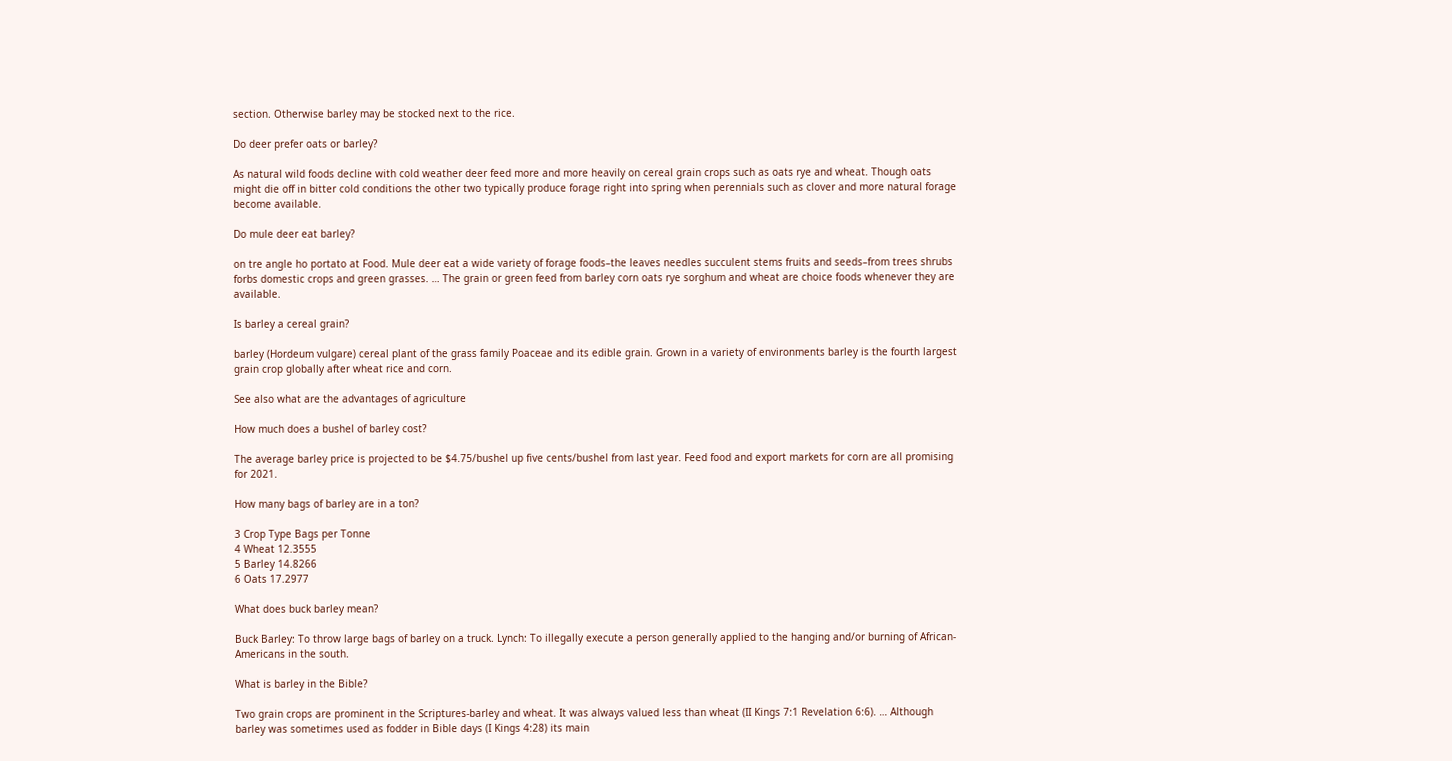section. Otherwise barley may be stocked next to the rice.

Do deer prefer oats or barley?

As natural wild foods decline with cold weather deer feed more and more heavily on cereal grain crops such as oats rye and wheat. Though oats might die off in bitter cold conditions the other two typically produce forage right into spring when perennials such as clover and more natural forage become available.

Do mule deer eat barley?

on tre angle ho portato at Food. Mule deer eat a wide variety of forage foods–the leaves needles succulent stems fruits and seeds–from trees shrubs forbs domestic crops and green grasses. … The grain or green feed from barley corn oats rye sorghum and wheat are choice foods whenever they are available.

Is barley a cereal grain?

barley (Hordeum vulgare) cereal plant of the grass family Poaceae and its edible grain. Grown in a variety of environments barley is the fourth largest grain crop globally after wheat rice and corn.

See also what are the advantages of agriculture

How much does a bushel of barley cost?

The average barley price is projected to be $4.75/bushel up five cents/bushel from last year. Feed food and export markets for corn are all promising for 2021.

How many bags of barley are in a ton?

3 Crop Type Bags per Tonne
4 Wheat 12.3555
5 Barley 14.8266
6 Oats 17.2977

What does buck barley mean?

Buck Barley: To throw large bags of barley on a truck. Lynch: To illegally execute a person generally applied to the hanging and/or burning of African-Americans in the south.

What is barley in the Bible?

Two grain crops are prominent in the Scriptures-barley and wheat. It was always valued less than wheat (II Kings 7:1 Revelation 6:6). … Although barley was sometimes used as fodder in Bible days (I Kings 4:28) its main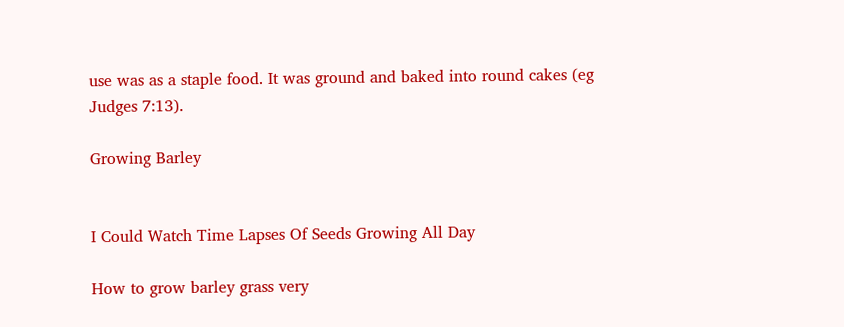use was as a staple food. It was ground and baked into round cakes (eg Judges 7:13).

Growing Barley


I Could Watch Time Lapses Of Seeds Growing All Day

How to grow barley grass very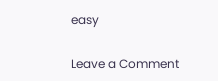easy

Leave a Comment